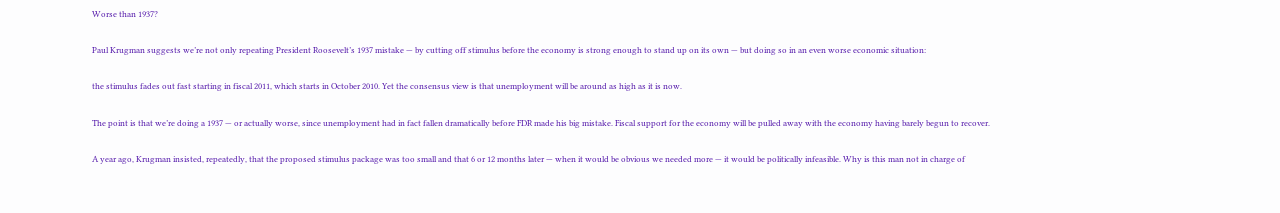Worse than 1937?

Paul Krugman suggests we’re not only repeating President Roosevelt’s 1937 mistake — by cutting off stimulus before the economy is strong enough to stand up on its own — but doing so in an even worse economic situation:

the stimulus fades out fast starting in fiscal 2011, which starts in October 2010. Yet the consensus view is that unemployment will be around as high as it is now.

The point is that we’re doing a 1937 — or actually worse, since unemployment had in fact fallen dramatically before FDR made his big mistake. Fiscal support for the economy will be pulled away with the economy having barely begun to recover.

A year ago, Krugman insisted, repeatedly, that the proposed stimulus package was too small and that 6 or 12 months later — when it would be obvious we needed more — it would be politically infeasible. Why is this man not in charge of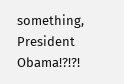something, President Obama!?!?!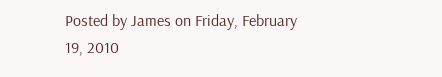Posted by James on Friday, February 19, 2010